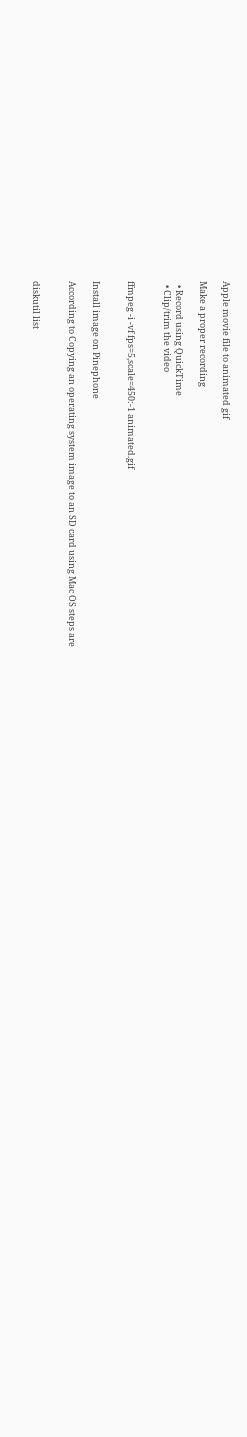Apple movie file to animated gif

Make a proper recording

  • Record using QuickTime
  • Clip/trim the video


ffmpeg -i -vf fps=5,scale=450:-1 animated.gif


Install image on Pinephone

According to Copying an operating system image to an SD card using Mac OS steps are


diskutil list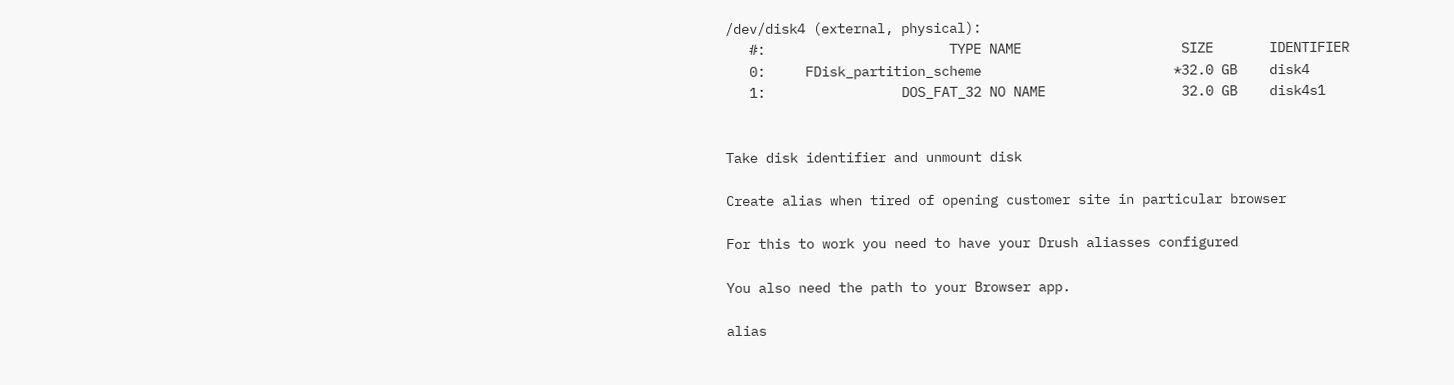/dev/disk4 (external, physical):
   #:                       TYPE NAME                    SIZE       IDENTIFIER
   0:     FDisk_partition_scheme                        *32.0 GB    disk4
   1:                 DOS_FAT_32 NO NAME                 32.0 GB    disk4s1


Take disk identifier and unmount disk

Create alias when tired of opening customer site in particular browser

For this to work you need to have your Drush aliasses configured

You also need the path to your Browser app.

alias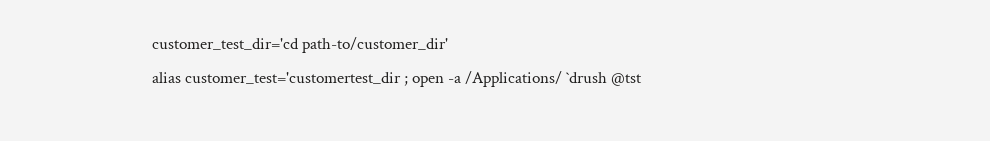customer_test_dir='cd path-to/customer_dir'
alias customer_test='customertest_dir ; open -a /Applications/ `drush @tst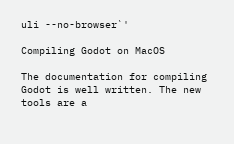uli --no-browser`'

Compiling Godot on MacOS

The documentation for compiling Godot is well written. The new tools are a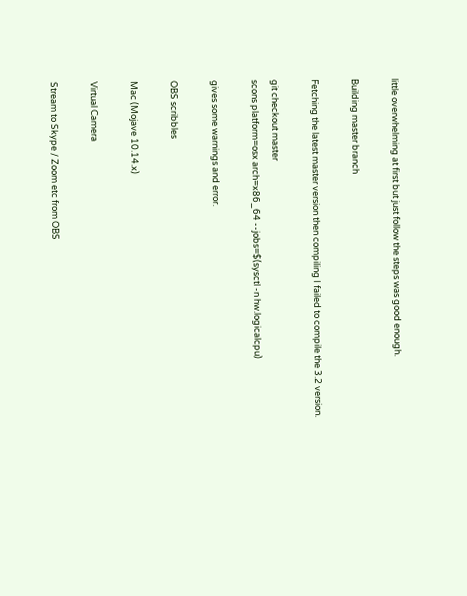little overwhelming at first but just follow the steps was good enough.

Building master branch

Fetching the latest master version then compiling I failed to compile the 3.2 version.

git checkout master
scons platform=osx arch=x86_64 --jobs=$(sysctl -n hw.logicalcpu)

gives some warnings and error.

OBS scribbles

Mac (Mojave 10.14.x)

Virtual Camera

Stream to Skype / Zoom etc from OBS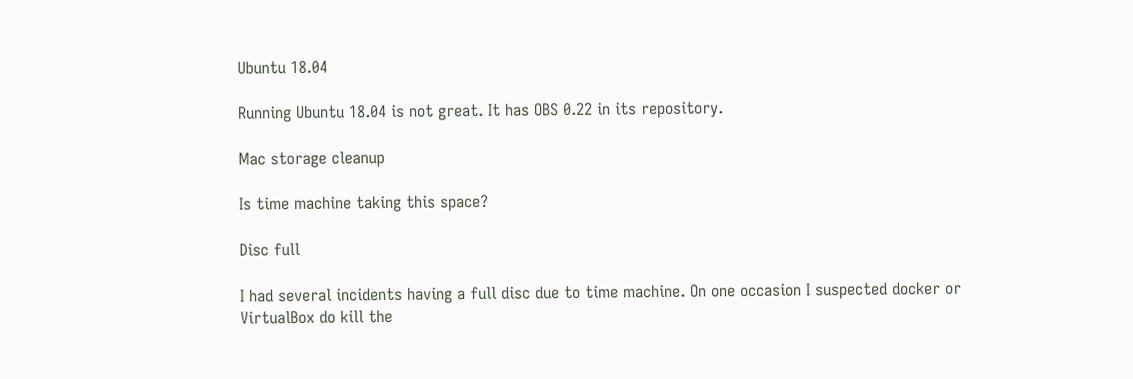Ubuntu 18.04

Running Ubuntu 18.04 is not great. It has OBS 0.22 in its repository.

Mac storage cleanup

Is time machine taking this space?

Disc full

I had several incidents having a full disc due to time machine. On one occasion I suspected docker or VirtualBox do kill the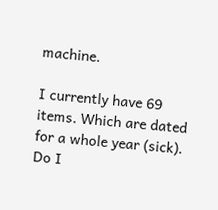machine.

I currently have 69 items. Which are dated for a whole year (sick). Do I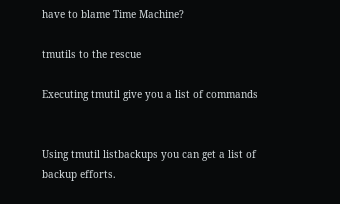have to blame Time Machine?

tmutils to the rescue

Executing tmutil give you a list of commands


Using tmutil listbackups you can get a list of backup efforts.